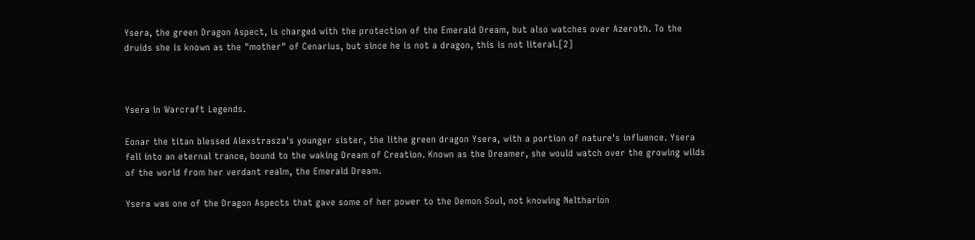Ysera, the green Dragon Aspect, is charged with the protection of the Emerald Dream, but also watches over Azeroth. To the druids she is known as the "mother" of Cenarius, but since he is not a dragon, this is not literal.[2]



Ysera in Warcraft Legends.

Eonar the titan blessed Alexstrasza's younger sister, the lithe green dragon Ysera, with a portion of nature's influence. Ysera fell into an eternal trance, bound to the waking Dream of Creation. Known as the Dreamer, she would watch over the growing wilds of the world from her verdant realm, the Emerald Dream.

Ysera was one of the Dragon Aspects that gave some of her power to the Demon Soul, not knowing Neltharion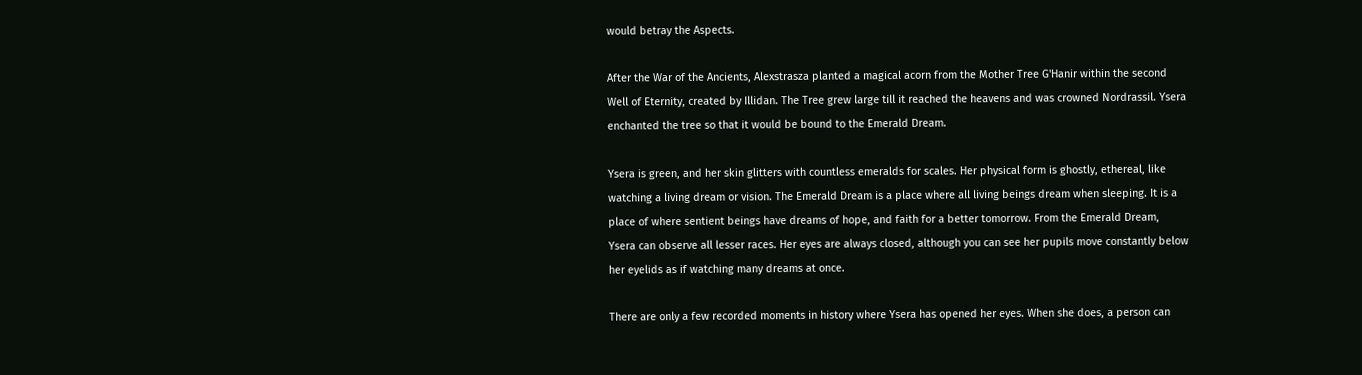would betray the Aspects.

After the War of the Ancients, Alexstrasza planted a magical acorn from the Mother Tree G'Hanir within the second Well of Eternity, created by Illidan. The Tree grew large till it reached the heavens and was crowned Nordrassil. Ysera enchanted the tree so that it would be bound to the Emerald Dream.

Ysera is green, and her skin glitters with countless emeralds for scales. Her physical form is ghostly, ethereal, like watching a living dream or vision. The Emerald Dream is a place where all living beings dream when sleeping. It is a place of where sentient beings have dreams of hope, and faith for a better tomorrow. From the Emerald Dream, Ysera can observe all lesser races. Her eyes are always closed, although you can see her pupils move constantly below her eyelids as if watching many dreams at once.

There are only a few recorded moments in history where Ysera has opened her eyes. When she does, a person can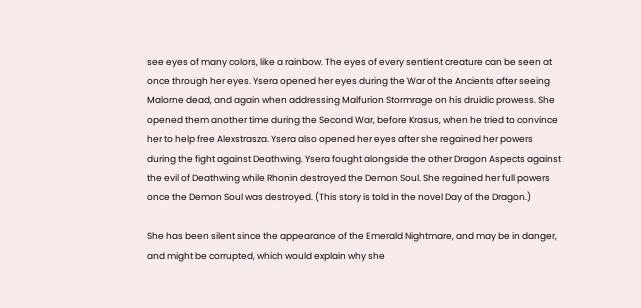see eyes of many colors, like a rainbow. The eyes of every sentient creature can be seen at once through her eyes. Ysera opened her eyes during the War of the Ancients after seeing Malorne dead, and again when addressing Malfurion Stormrage on his druidic prowess. She opened them another time during the Second War, before Krasus, when he tried to convince her to help free Alexstrasza. Ysera also opened her eyes after she regained her powers during the fight against Deathwing. Ysera fought alongside the other Dragon Aspects against the evil of Deathwing while Rhonin destroyed the Demon Soul. She regained her full powers once the Demon Soul was destroyed. (This story is told in the novel Day of the Dragon.)

She has been silent since the appearance of the Emerald Nightmare, and may be in danger, and might be corrupted, which would explain why she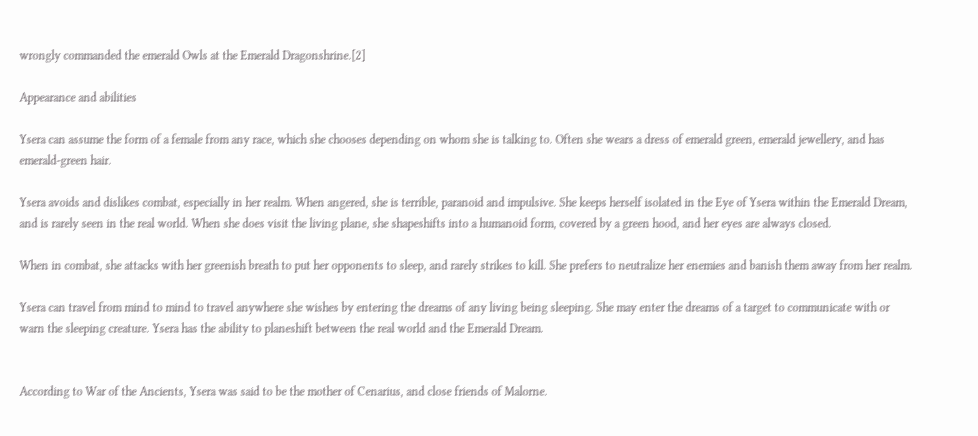wrongly commanded the emerald Owls at the Emerald Dragonshrine.[2]

Appearance and abilities

Ysera can assume the form of a female from any race, which she chooses depending on whom she is talking to. Often she wears a dress of emerald green, emerald jewellery, and has emerald-green hair.

Ysera avoids and dislikes combat, especially in her realm. When angered, she is terrible, paranoid and impulsive. She keeps herself isolated in the Eye of Ysera within the Emerald Dream, and is rarely seen in the real world. When she does visit the living plane, she shapeshifts into a humanoid form, covered by a green hood, and her eyes are always closed.

When in combat, she attacks with her greenish breath to put her opponents to sleep, and rarely strikes to kill. She prefers to neutralize her enemies and banish them away from her realm.

Ysera can travel from mind to mind to travel anywhere she wishes by entering the dreams of any living being sleeping. She may enter the dreams of a target to communicate with or warn the sleeping creature. Ysera has the ability to planeshift between the real world and the Emerald Dream.


According to War of the Ancients, Ysera was said to be the mother of Cenarius, and close friends of Malorne.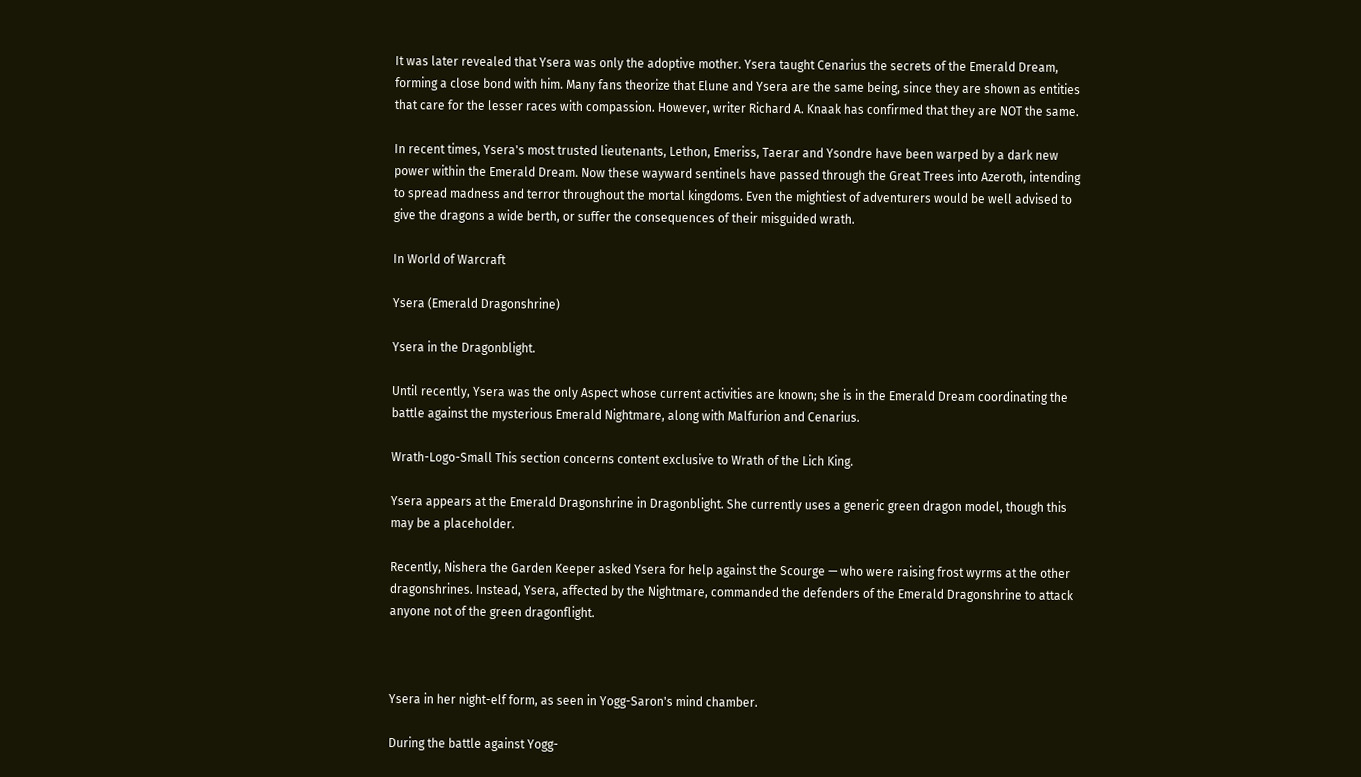It was later revealed that Ysera was only the adoptive mother. Ysera taught Cenarius the secrets of the Emerald Dream, forming a close bond with him. Many fans theorize that Elune and Ysera are the same being, since they are shown as entities that care for the lesser races with compassion. However, writer Richard A. Knaak has confirmed that they are NOT the same.

In recent times, Ysera's most trusted lieutenants, Lethon, Emeriss, Taerar and Ysondre have been warped by a dark new power within the Emerald Dream. Now these wayward sentinels have passed through the Great Trees into Azeroth, intending to spread madness and terror throughout the mortal kingdoms. Even the mightiest of adventurers would be well advised to give the dragons a wide berth, or suffer the consequences of their misguided wrath.

In World of Warcraft

Ysera (Emerald Dragonshrine)

Ysera in the Dragonblight.

Until recently, Ysera was the only Aspect whose current activities are known; she is in the Emerald Dream coordinating the battle against the mysterious Emerald Nightmare, along with Malfurion and Cenarius.

Wrath-Logo-Small This section concerns content exclusive to Wrath of the Lich King.

Ysera appears at the Emerald Dragonshrine in Dragonblight. She currently uses a generic green dragon model, though this may be a placeholder.

Recently, Nishera the Garden Keeper asked Ysera for help against the Scourge — who were raising frost wyrms at the other dragonshrines. Instead, Ysera, affected by the Nightmare, commanded the defenders of the Emerald Dragonshrine to attack anyone not of the green dragonflight.



Ysera in her night-elf form, as seen in Yogg-Saron's mind chamber.

During the battle against Yogg-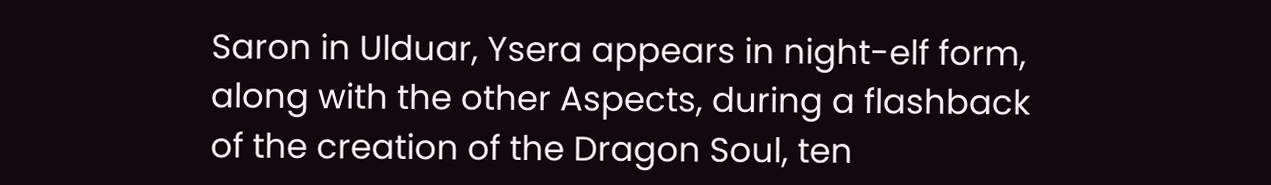Saron in Ulduar, Ysera appears in night-elf form, along with the other Aspects, during a flashback of the creation of the Dragon Soul, ten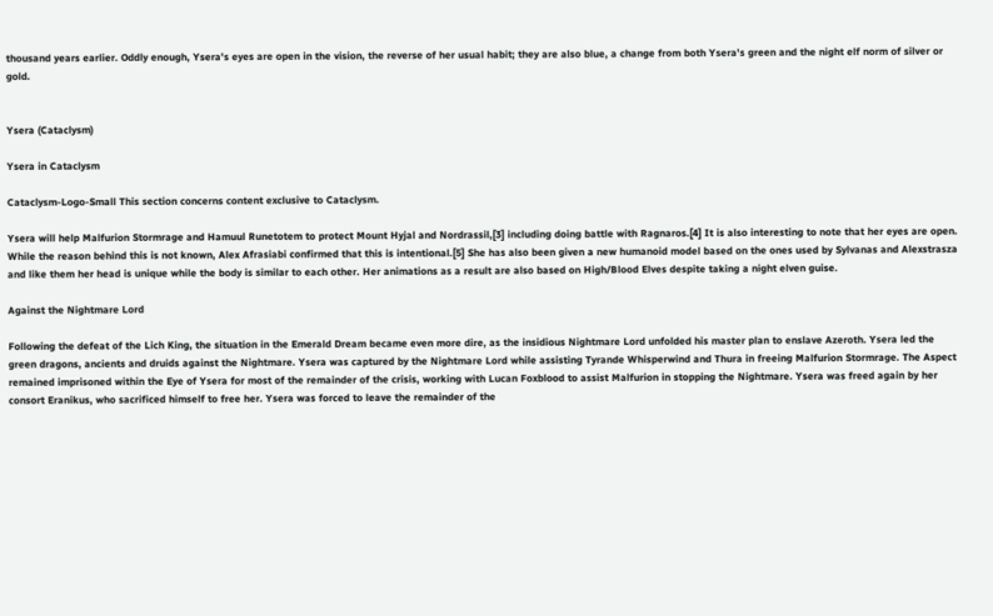thousand years earlier. Oddly enough, Ysera's eyes are open in the vision, the reverse of her usual habit; they are also blue, a change from both Ysera's green and the night elf norm of silver or gold.


Ysera (Cataclysm)

Ysera in Cataclysm

Cataclysm-Logo-Small This section concerns content exclusive to Cataclysm.

Ysera will help Malfurion Stormrage and Hamuul Runetotem to protect Mount Hyjal and Nordrassil,[3] including doing battle with Ragnaros.[4] It is also interesting to note that her eyes are open. While the reason behind this is not known, Alex Afrasiabi confirmed that this is intentional.[5] She has also been given a new humanoid model based on the ones used by Sylvanas and Alexstrasza and like them her head is unique while the body is similar to each other. Her animations as a result are also based on High/Blood Elves despite taking a night elven guise.

Against the Nightmare Lord

Following the defeat of the Lich King, the situation in the Emerald Dream became even more dire, as the insidious Nightmare Lord unfolded his master plan to enslave Azeroth. Ysera led the green dragons, ancients and druids against the Nightmare. Ysera was captured by the Nightmare Lord while assisting Tyrande Whisperwind and Thura in freeing Malfurion Stormrage. The Aspect remained imprisoned within the Eye of Ysera for most of the remainder of the crisis, working with Lucan Foxblood to assist Malfurion in stopping the Nightmare. Ysera was freed again by her consort Eranikus, who sacrificed himself to free her. Ysera was forced to leave the remainder of the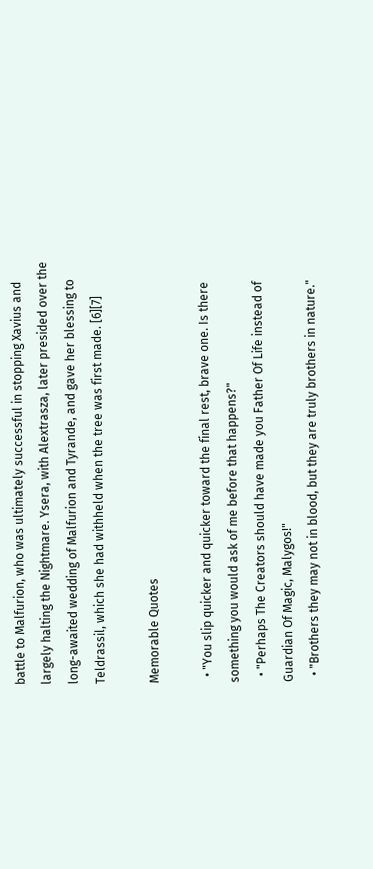battle to Malfurion, who was ultimately successful in stopping Xavius and largely halting the Nightmare. Ysera, with Alextrasza, later presided over the long-awaited wedding of Malfurion and Tyrande, and gave her blessing to Teldrassil, which she had withheld when the tree was first made. [6][7]

Memorable Quotes

  • "You slip quicker and quicker toward the final rest, brave one. Is there something you would ask of me before that happens?"
  • "Perhaps The Creators should have made you Father Of Life instead of Guardian Of Magic, Malygos!"
  • "Brothers they may not in blood, but they are truly brothers in nature."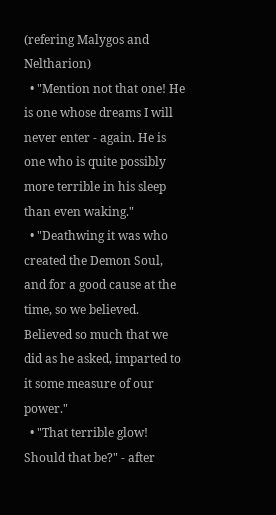(refering Malygos and Neltharion)
  • "Mention not that one! He is one whose dreams I will never enter - again. He is one who is quite possibly more terrible in his sleep than even waking."
  • "Deathwing it was who created the Demon Soul, and for a good cause at the time, so we believed. Believed so much that we did as he asked, imparted to it some measure of our power."
  • "That terrible glow! Should that be?" - after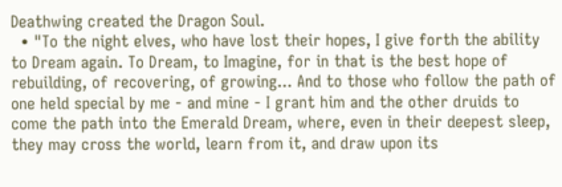Deathwing created the Dragon Soul.
  • "To the night elves, who have lost their hopes, I give forth the ability to Dream again. To Dream, to Imagine, for in that is the best hope of rebuilding, of recovering, of growing... And to those who follow the path of one held special by me - and mine - I grant him and the other druids to come the path into the Emerald Dream, where, even in their deepest sleep, they may cross the world, learn from it, and draw upon its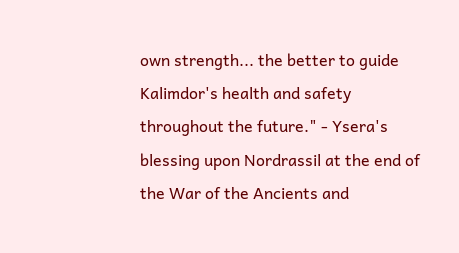own strength... the better to guide Kalimdor's health and safety throughout the future." - Ysera's blessing upon Nordrassil at the end of the War of the Ancients and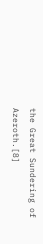the Great Sundering of Azeroth.[8]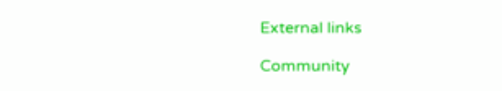External links

Community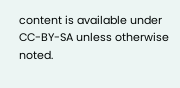content is available under CC-BY-SA unless otherwise noted.